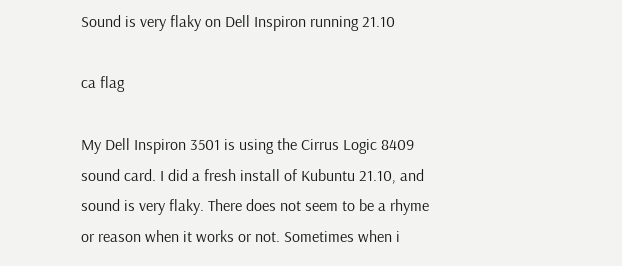Sound is very flaky on Dell Inspiron running 21.10

ca flag

My Dell Inspiron 3501 is using the Cirrus Logic 8409 sound card. I did a fresh install of Kubuntu 21.10, and sound is very flaky. There does not seem to be a rhyme or reason when it works or not. Sometimes when i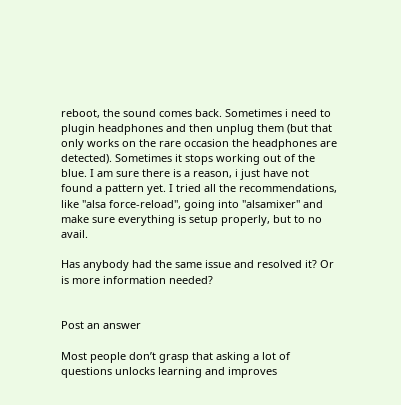reboot, the sound comes back. Sometimes i need to plugin headphones and then unplug them (but that only works on the rare occasion the headphones are detected). Sometimes it stops working out of the blue. I am sure there is a reason, i just have not found a pattern yet. I tried all the recommendations, like "alsa force-reload", going into "alsamixer" and make sure everything is setup properly, but to no avail.

Has anybody had the same issue and resolved it? Or is more information needed?


Post an answer

Most people don’t grasp that asking a lot of questions unlocks learning and improves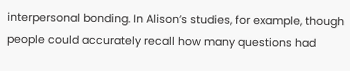interpersonal bonding. In Alison’s studies, for example, though people could accurately recall how many questions had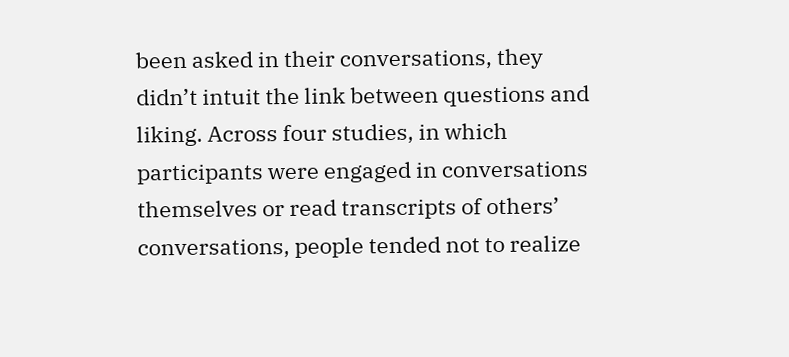been asked in their conversations, they didn’t intuit the link between questions and liking. Across four studies, in which participants were engaged in conversations themselves or read transcripts of others’ conversations, people tended not to realize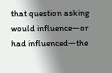that question asking would influence—or had influenced—the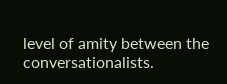level of amity between the conversationalists.